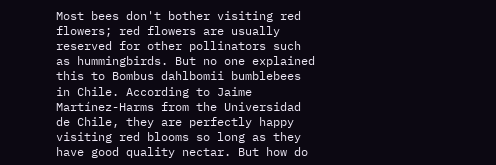Most bees don't bother visiting red flowers; red flowers are usually reserved for other pollinators such as hummingbirds. But no one explained this to Bombus dahlbomii bumblebees in Chile. According to Jaime Martínez-Harms from the Universidad de Chile, they are perfectly happy visiting red blooms so long as they have good quality nectar. But how do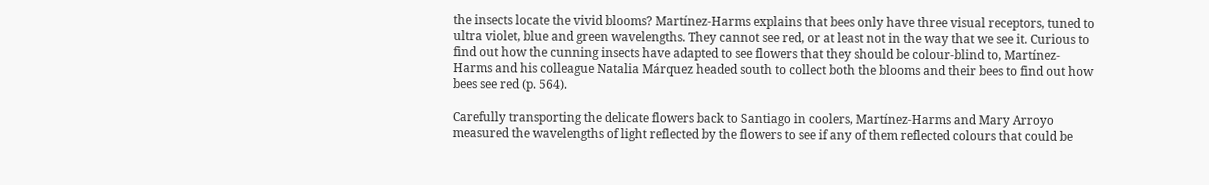the insects locate the vivid blooms? Martínez-Harms explains that bees only have three visual receptors, tuned to ultra violet, blue and green wavelengths. They cannot see red, or at least not in the way that we see it. Curious to find out how the cunning insects have adapted to see flowers that they should be colour-blind to, Martínez-Harms and his colleague Natalia Márquez headed south to collect both the blooms and their bees to find out how bees see red (p. 564).

Carefully transporting the delicate flowers back to Santiago in coolers, Martínez-Harms and Mary Arroyo measured the wavelengths of light reflected by the flowers to see if any of them reflected colours that could be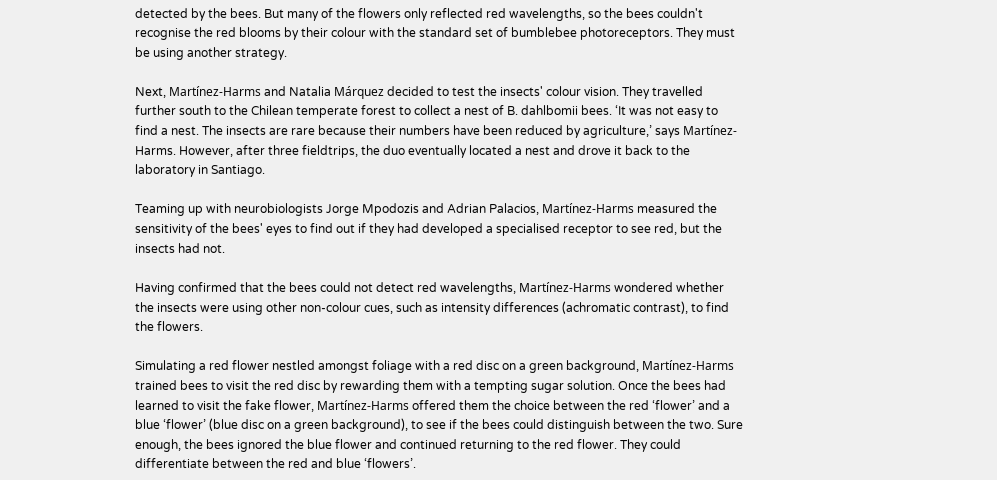detected by the bees. But many of the flowers only reflected red wavelengths, so the bees couldn't recognise the red blooms by their colour with the standard set of bumblebee photoreceptors. They must be using another strategy.

Next, Martínez-Harms and Natalia Márquez decided to test the insects' colour vision. They travelled further south to the Chilean temperate forest to collect a nest of B. dahlbomii bees. ‘It was not easy to find a nest. The insects are rare because their numbers have been reduced by agriculture,’ says Martínez-Harms. However, after three fieldtrips, the duo eventually located a nest and drove it back to the laboratory in Santiago.

Teaming up with neurobiologists Jorge Mpodozis and Adrian Palacios, Martínez-Harms measured the sensitivity of the bees' eyes to find out if they had developed a specialised receptor to see red, but the insects had not.

Having confirmed that the bees could not detect red wavelengths, Martínez-Harms wondered whether the insects were using other non-colour cues, such as intensity differences (achromatic contrast), to find the flowers.

Simulating a red flower nestled amongst foliage with a red disc on a green background, Martínez-Harms trained bees to visit the red disc by rewarding them with a tempting sugar solution. Once the bees had learned to visit the fake flower, Martínez-Harms offered them the choice between the red ‘flower’ and a blue ‘flower’ (blue disc on a green background), to see if the bees could distinguish between the two. Sure enough, the bees ignored the blue flower and continued returning to the red flower. They could differentiate between the red and blue ‘flowers’.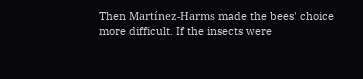Then Martínez-Harms made the bees' choice more difficult. If the insects were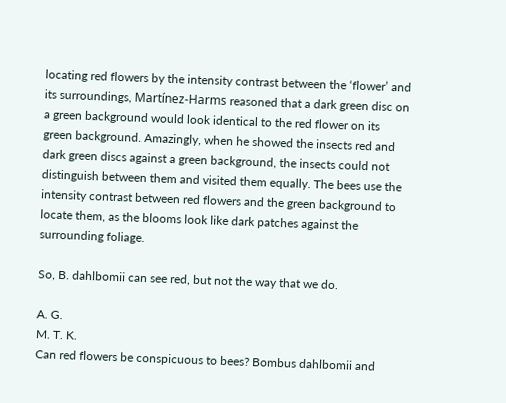locating red flowers by the intensity contrast between the ‘flower’ and its surroundings, Martínez-Harms reasoned that a dark green disc on a green background would look identical to the red flower on its green background. Amazingly, when he showed the insects red and dark green discs against a green background, the insects could not distinguish between them and visited them equally. The bees use the intensity contrast between red flowers and the green background to locate them, as the blooms look like dark patches against the surrounding foliage.

So, B. dahlbomii can see red, but not the way that we do.

A. G.
M. T. K.
Can red flowers be conspicuous to bees? Bombus dahlbomii and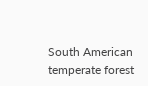South American temperate forest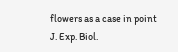flowers as a case in point
J. Exp. Biol.